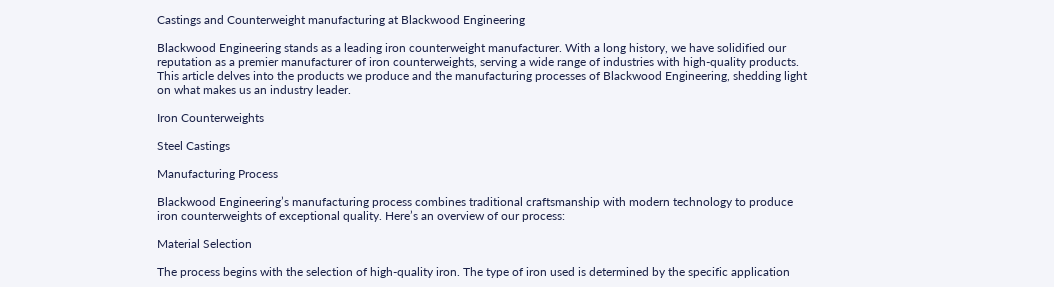Castings and Counterweight manufacturing at Blackwood Engineering

Blackwood Engineering stands as a leading iron counterweight manufacturer. With a long history, we have solidified our reputation as a premier manufacturer of iron counterweights, serving a wide range of industries with high-quality products. This article delves into the products we produce and the manufacturing processes of Blackwood Engineering, shedding light on what makes us an industry leader.

Iron Counterweights

Steel Castings

Manufacturing Process

Blackwood Engineering’s manufacturing process combines traditional craftsmanship with modern technology to produce iron counterweights of exceptional quality. Here’s an overview of our process:

Material Selection

The process begins with the selection of high-quality iron. The type of iron used is determined by the specific application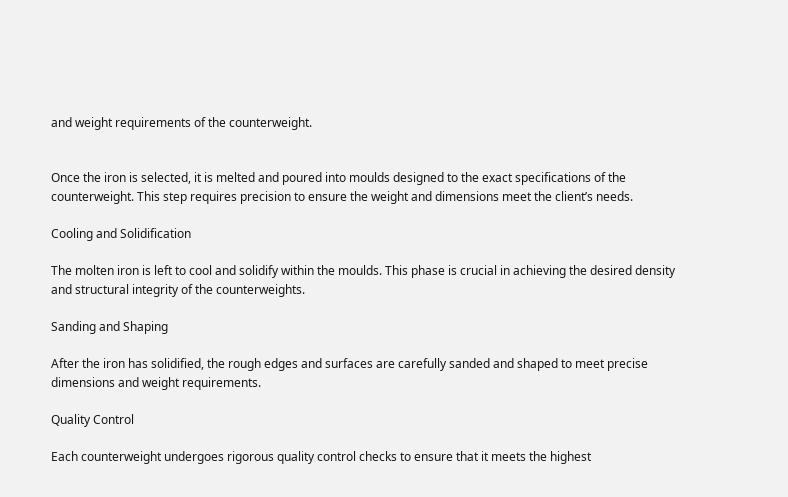and weight requirements of the counterweight.


Once the iron is selected, it is melted and poured into moulds designed to the exact specifications of the counterweight. This step requires precision to ensure the weight and dimensions meet the client’s needs.

Cooling and Solidification

The molten iron is left to cool and solidify within the moulds. This phase is crucial in achieving the desired density and structural integrity of the counterweights.

Sanding and Shaping

After the iron has solidified, the rough edges and surfaces are carefully sanded and shaped to meet precise dimensions and weight requirements.

Quality Control

Each counterweight undergoes rigorous quality control checks to ensure that it meets the highest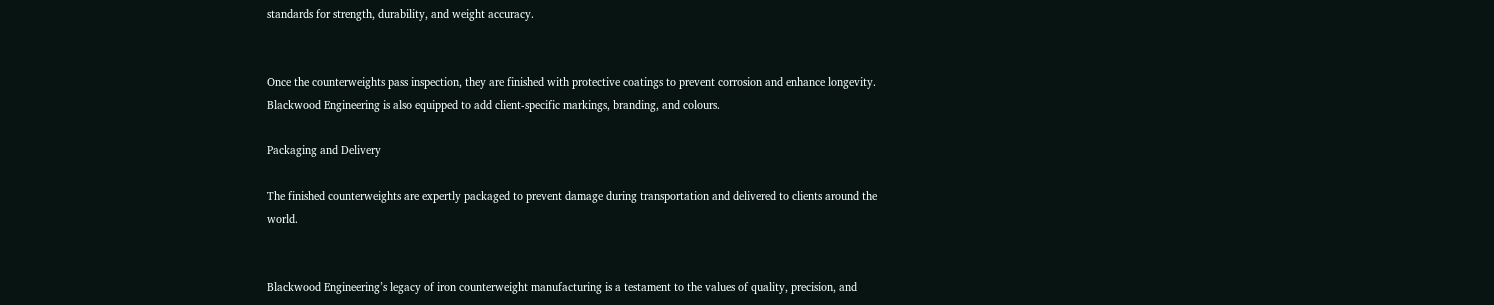standards for strength, durability, and weight accuracy.


Once the counterweights pass inspection, they are finished with protective coatings to prevent corrosion and enhance longevity. Blackwood Engineering is also equipped to add client-specific markings, branding, and colours.

Packaging and Delivery

The finished counterweights are expertly packaged to prevent damage during transportation and delivered to clients around the world.


Blackwood Engineering’s legacy of iron counterweight manufacturing is a testament to the values of quality, precision, and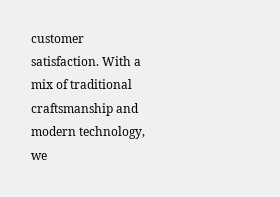customer satisfaction. With a mix of traditional craftsmanship and modern technology, we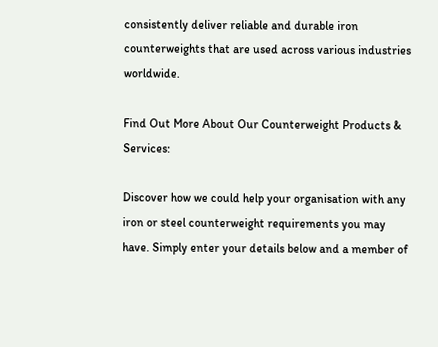consistently deliver reliable and durable iron counterweights that are used across various industries worldwide.

Find Out More About Our Counterweight Products & Services:

Discover how we could help your organisation with any iron or steel counterweight requirements you may have. Simply enter your details below and a member of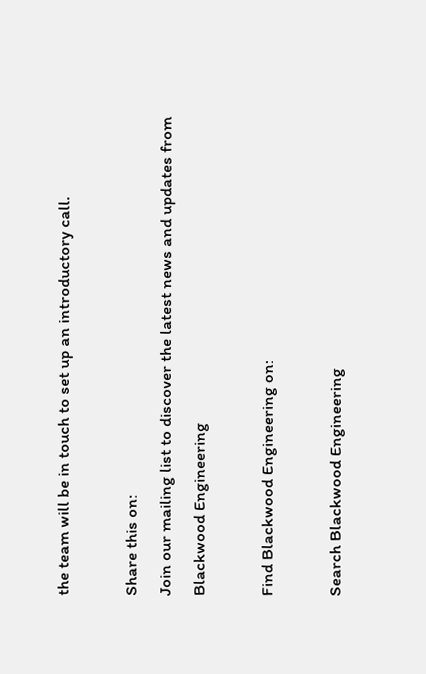the team will be in touch to set up an introductory call.

Share this on:
Join our mailing list to discover the latest news and updates from Blackwood Engineering

Find Blackwood Engineering on:

Search Blackwood Engineering